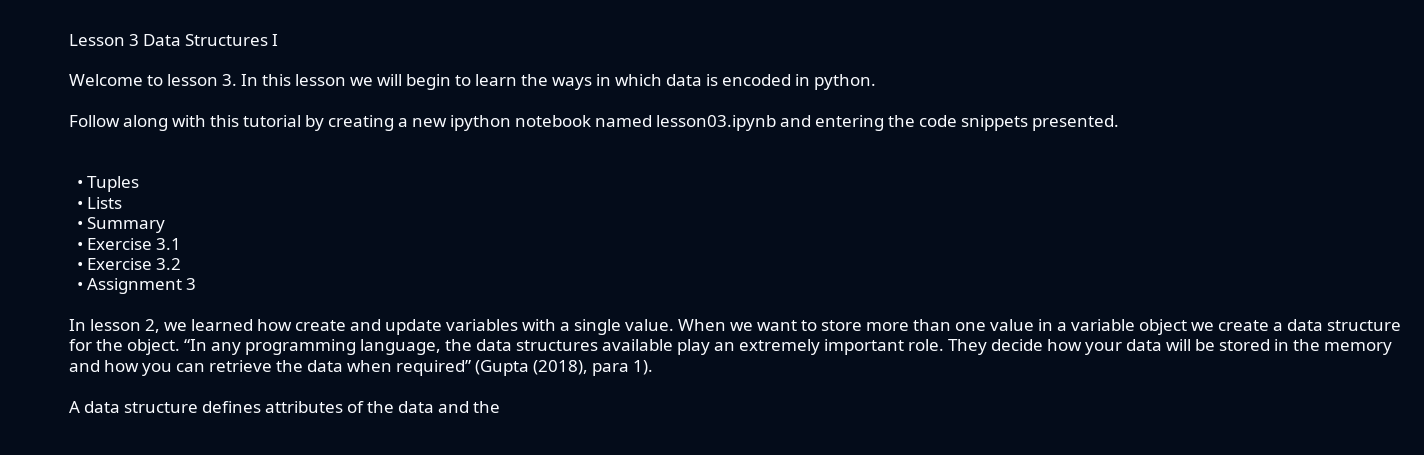Lesson 3 Data Structures I

Welcome to lesson 3. In this lesson we will begin to learn the ways in which data is encoded in python.

Follow along with this tutorial by creating a new ipython notebook named lesson03.ipynb and entering the code snippets presented.


  • Tuples
  • Lists
  • Summary
  • Exercise 3.1
  • Exercise 3.2
  • Assignment 3

In lesson 2, we learned how create and update variables with a single value. When we want to store more than one value in a variable object we create a data structure for the object. “In any programming language, the data structures available play an extremely important role. They decide how your data will be stored in the memory and how you can retrieve the data when required” (Gupta (2018), para 1).

A data structure defines attributes of the data and the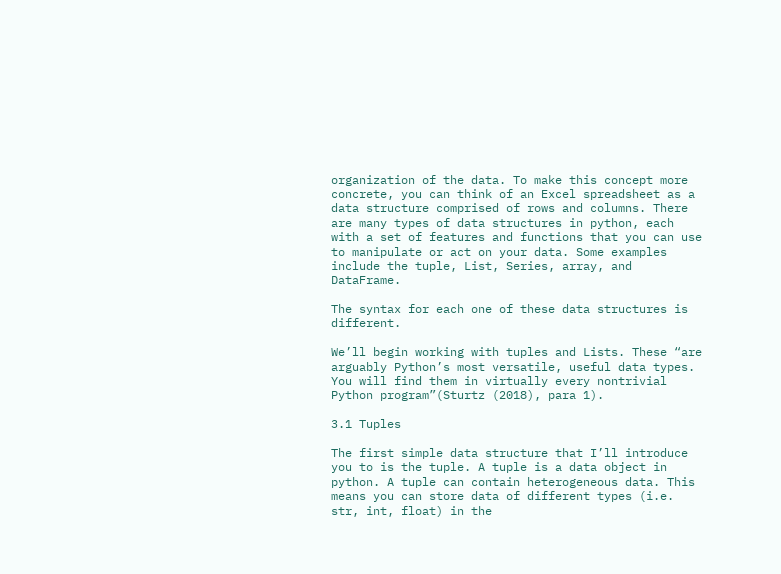organization of the data. To make this concept more concrete, you can think of an Excel spreadsheet as a data structure comprised of rows and columns. There are many types of data structures in python, each with a set of features and functions that you can use to manipulate or act on your data. Some examples include the tuple, List, Series, array, and DataFrame.

The syntax for each one of these data structures is different.

We’ll begin working with tuples and Lists. These “are arguably Python’s most versatile, useful data types. You will find them in virtually every nontrivial Python program”(Sturtz (2018), para 1).

3.1 Tuples

The first simple data structure that I’ll introduce you to is the tuple. A tuple is a data object in python. A tuple can contain heterogeneous data. This means you can store data of different types (i.e. str, int, float) in the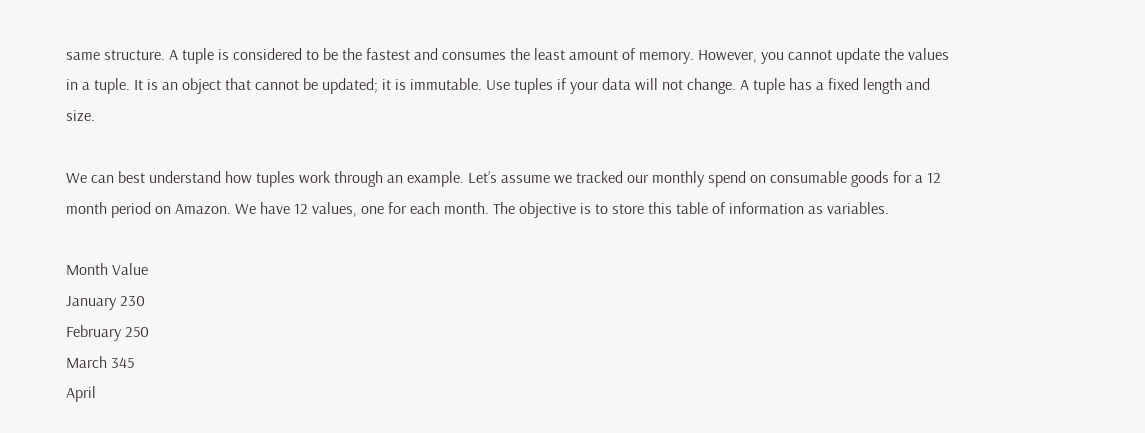same structure. A tuple is considered to be the fastest and consumes the least amount of memory. However, you cannot update the values in a tuple. It is an object that cannot be updated; it is immutable. Use tuples if your data will not change. A tuple has a fixed length and size.

We can best understand how tuples work through an example. Let’s assume we tracked our monthly spend on consumable goods for a 12 month period on Amazon. We have 12 values, one for each month. The objective is to store this table of information as variables.

Month Value
January 230
February 250
March 345
April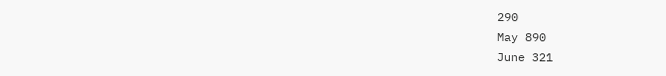290
May 890
June 321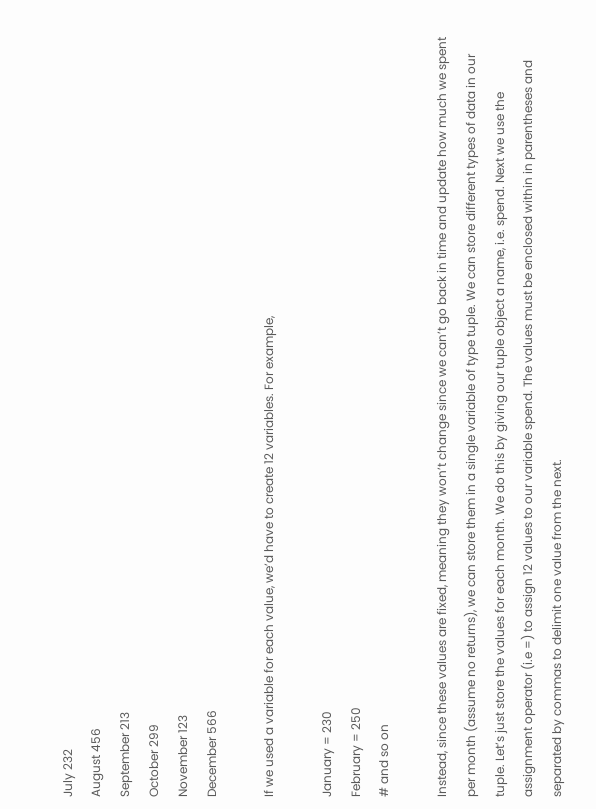July 232
August 456
September 213
October 299
November 123
December 566

If we used a variable for each value, we’d have to create 12 variables. For example,

January = 230
February = 250
# and so on

Instead, since these values are fixed, meaning they won’t change since we can’t go back in time and update how much we spent per month (assume no returns), we can store them in a single variable of type tuple. We can store different types of data in our tuple. Let’s just store the values for each month. We do this by giving our tuple object a name, i.e. spend. Next we use the assignment operator (i.e =) to assign 12 values to our variable spend. The values must be enclosed within in parentheses and separated by commas to delimit one value from the next.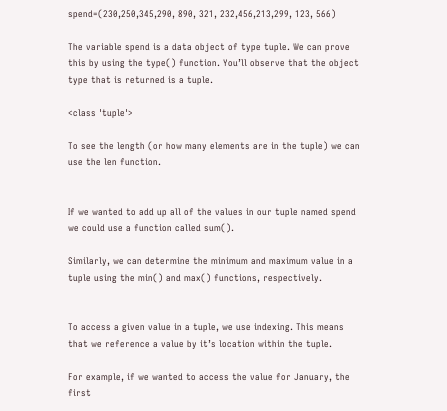spend=(230,250,345,290, 890, 321, 232,456,213,299, 123, 566)

The variable spend is a data object of type tuple. We can prove this by using the type() function. You’ll observe that the object type that is returned is a tuple.

<class 'tuple'>

To see the length (or how many elements are in the tuple) we can use the len function.


If we wanted to add up all of the values in our tuple named spend we could use a function called sum().

Similarly, we can determine the minimum and maximum value in a tuple using the min() and max() functions, respectively.


To access a given value in a tuple, we use indexing. This means that we reference a value by it’s location within the tuple.

For example, if we wanted to access the value for January, the first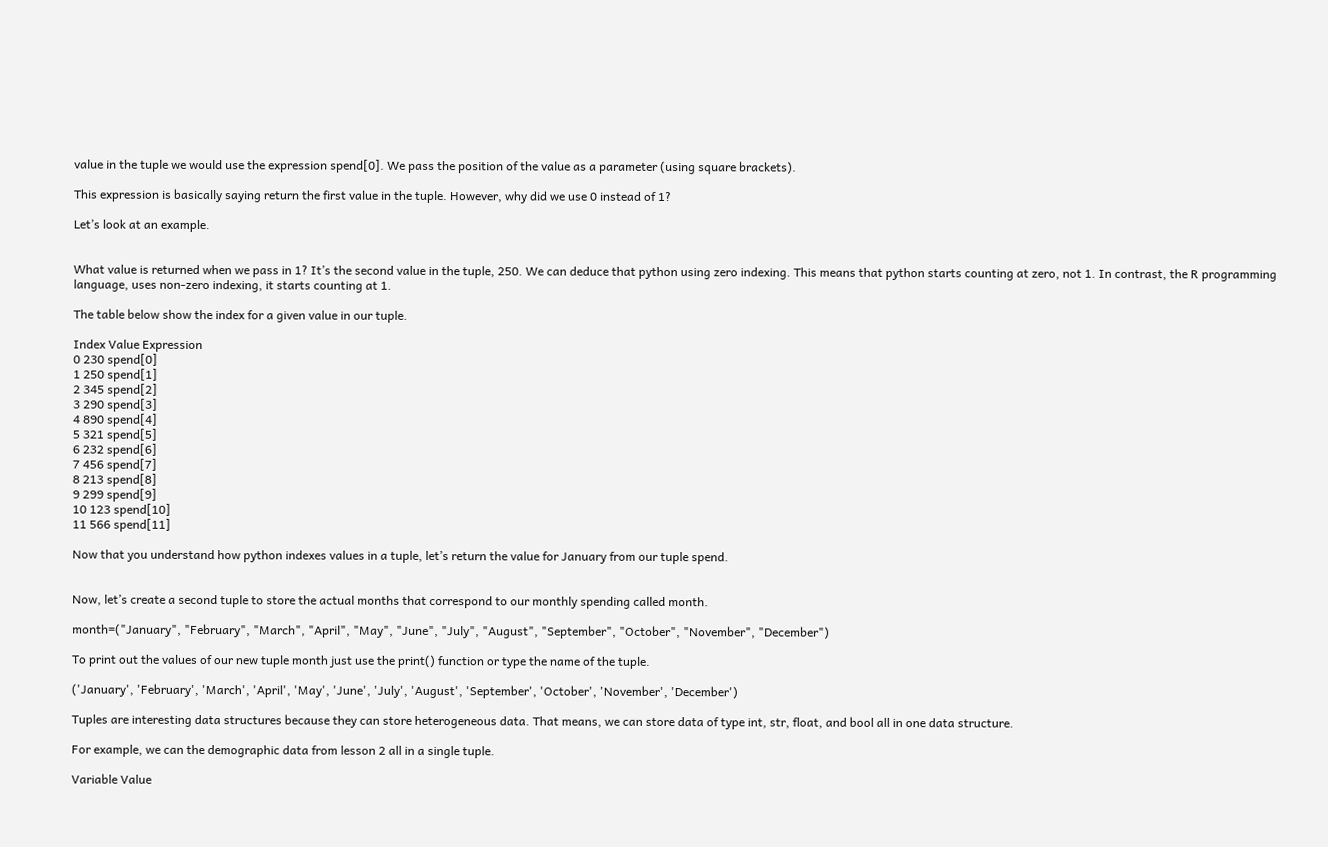value in the tuple we would use the expression spend[0]. We pass the position of the value as a parameter (using square brackets).

This expression is basically saying return the first value in the tuple. However, why did we use 0 instead of 1?

Let’s look at an example.


What value is returned when we pass in 1? It’s the second value in the tuple, 250. We can deduce that python using zero indexing. This means that python starts counting at zero, not 1. In contrast, the R programming language, uses non-zero indexing, it starts counting at 1.

The table below show the index for a given value in our tuple.

Index Value Expression
0 230 spend[0]
1 250 spend[1]
2 345 spend[2]
3 290 spend[3]
4 890 spend[4]
5 321 spend[5]
6 232 spend[6]
7 456 spend[7]
8 213 spend[8]
9 299 spend[9]
10 123 spend[10]
11 566 spend[11]

Now that you understand how python indexes values in a tuple, let’s return the value for January from our tuple spend.


Now, let’s create a second tuple to store the actual months that correspond to our monthly spending called month.

month=("January", "February", "March", "April", "May", "June", "July", "August", "September", "October", "November", "December")

To print out the values of our new tuple month just use the print() function or type the name of the tuple.

('January', 'February', 'March', 'April', 'May', 'June', 'July', 'August', 'September', 'October', 'November', 'December')

Tuples are interesting data structures because they can store heterogeneous data. That means, we can store data of type int, str, float, and bool all in one data structure.

For example, we can the demographic data from lesson 2 all in a single tuple.

Variable Value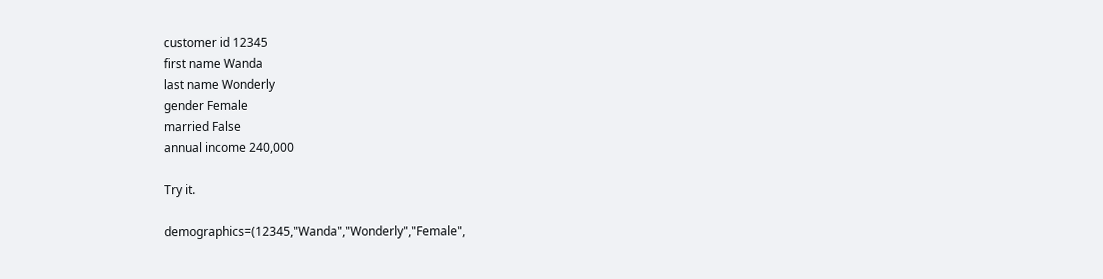customer id 12345
first name Wanda
last name Wonderly
gender Female
married False
annual income 240,000

Try it.

demographics=(12345,"Wanda","Wonderly","Female",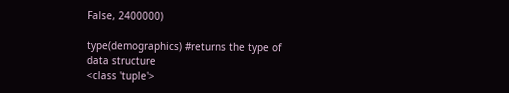False, 2400000)

type(demographics) #returns the type of data structure
<class 'tuple'>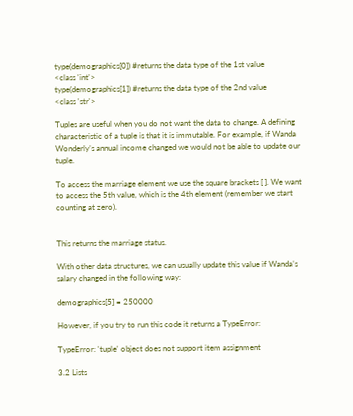type(demographics[0]) #returns the data type of the 1st value
<class 'int'>
type(demographics[1]) #returns the data type of the 2nd value
<class 'str'>

Tuples are useful when you do not want the data to change. A defining characteristic of a tuple is that it is immutable. For example, if Wanda Wonderly’s annual income changed we would not be able to update our tuple.

To access the marriage element we use the square brackets [ ]. We want to access the 5th value, which is the 4th element (remember we start counting at zero).


This returns the marriage status.

With other data structures, we can usually update this value if Wanda’s salary changed in the following way:

demographics[5] = 250000

However, if you try to run this code it returns a TypeError:

TypeError: 'tuple' object does not support item assignment

3.2 Lists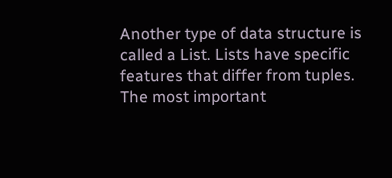Another type of data structure is called a List. Lists have specific features that differ from tuples. The most important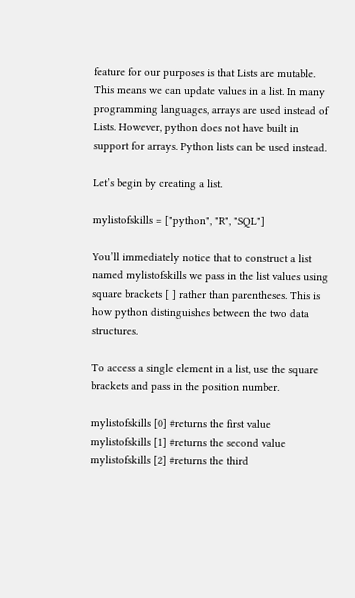feature for our purposes is that Lists are mutable. This means we can update values in a list. In many programming languages, arrays are used instead of Lists. However, python does not have built in support for arrays. Python lists can be used instead.

Let’s begin by creating a list.

mylistofskills = ["python", "R", "SQL"]

You’ll immediately notice that to construct a list named mylistofskills we pass in the list values using square brackets [ ] rather than parentheses. This is how python distinguishes between the two data structures.

To access a single element in a list, use the square brackets and pass in the position number.

mylistofskills [0] #returns the first value
mylistofskills [1] #returns the second value
mylistofskills [2] #returns the third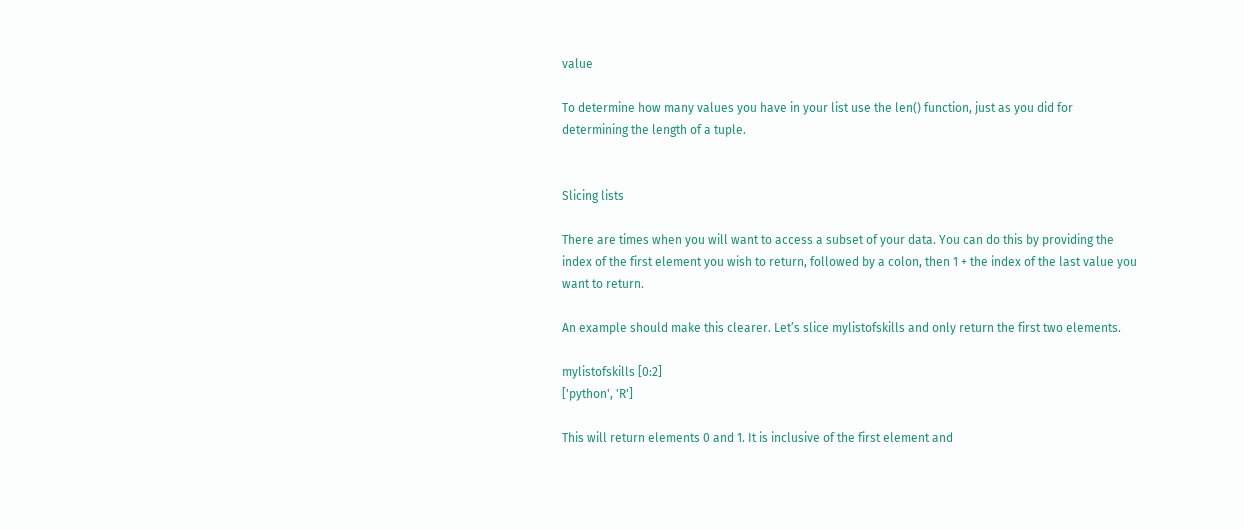value

To determine how many values you have in your list use the len() function, just as you did for determining the length of a tuple.


Slicing lists

There are times when you will want to access a subset of your data. You can do this by providing the index of the first element you wish to return, followed by a colon, then 1 + the index of the last value you want to return.

An example should make this clearer. Let’s slice mylistofskills and only return the first two elements.

mylistofskills [0:2]
['python', 'R']

This will return elements 0 and 1. It is inclusive of the first element and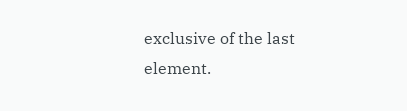exclusive of the last element.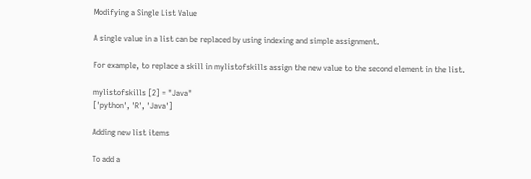Modifying a Single List Value

A single value in a list can be replaced by using indexing and simple assignment.

For example, to replace a skill in mylistofskills assign the new value to the second element in the list.

mylistofskills [2] = "Java"
['python', 'R', 'Java']

Adding new list items

To add a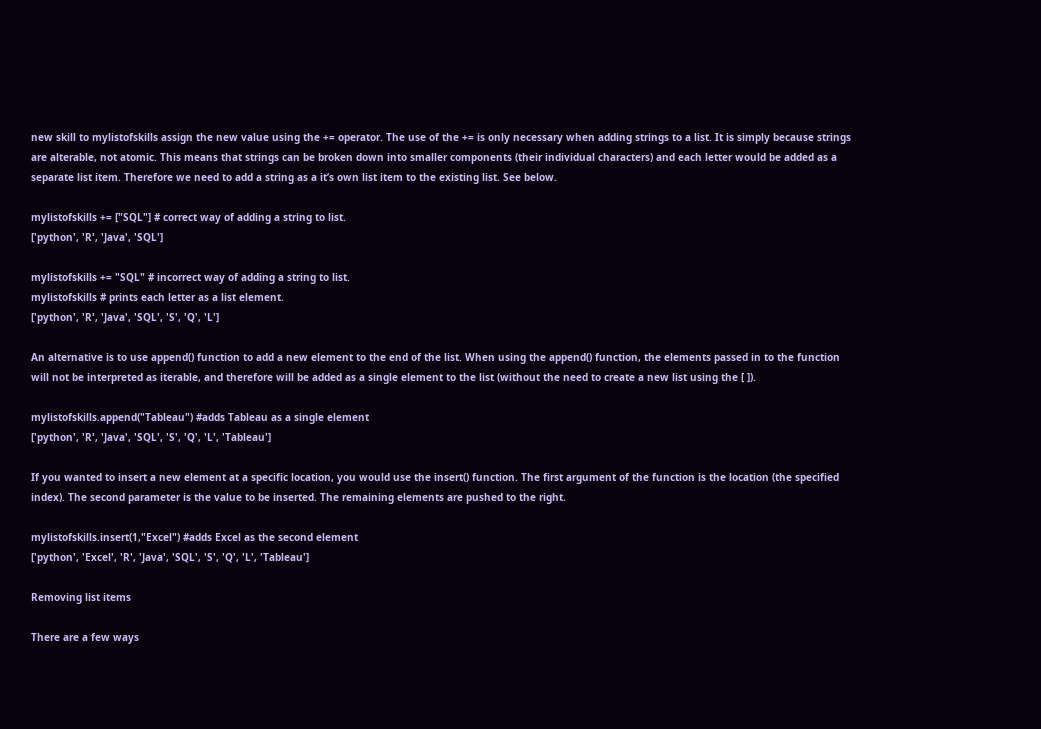new skill to mylistofskills assign the new value using the += operator. The use of the += is only necessary when adding strings to a list. It is simply because strings are alterable, not atomic. This means that strings can be broken down into smaller components (their individual characters) and each letter would be added as a separate list item. Therefore we need to add a string as a it’s own list item to the existing list. See below.

mylistofskills += ["SQL"] # correct way of adding a string to list.
['python', 'R', 'Java', 'SQL']

mylistofskills += "SQL" # incorrect way of adding a string to list.
mylistofskills # prints each letter as a list element.
['python', 'R', 'Java', 'SQL', 'S', 'Q', 'L']

An alternative is to use append() function to add a new element to the end of the list. When using the append() function, the elements passed in to the function will not be interpreted as iterable, and therefore will be added as a single element to the list (without the need to create a new list using the [ ]).

mylistofskills.append("Tableau") #adds Tableau as a single element
['python', 'R', 'Java', 'SQL', 'S', 'Q', 'L', 'Tableau']

If you wanted to insert a new element at a specific location, you would use the insert() function. The first argument of the function is the location (the specified index). The second parameter is the value to be inserted. The remaining elements are pushed to the right.

mylistofskills.insert(1,"Excel") #adds Excel as the second element
['python', 'Excel', 'R', 'Java', 'SQL', 'S', 'Q', 'L', 'Tableau']

Removing list items

There are a few ways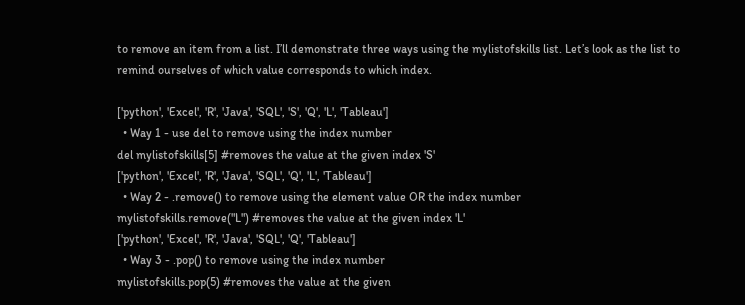to remove an item from a list. I’ll demonstrate three ways using the mylistofskills list. Let’s look as the list to remind ourselves of which value corresponds to which index.

['python', 'Excel', 'R', 'Java', 'SQL', 'S', 'Q', 'L', 'Tableau']
  • Way 1 - use del to remove using the index number
del mylistofskills[5] #removes the value at the given index 'S'
['python', 'Excel', 'R', 'Java', 'SQL', 'Q', 'L', 'Tableau']
  • Way 2 - .remove() to remove using the element value OR the index number
mylistofskills.remove("L") #removes the value at the given index 'L'
['python', 'Excel', 'R', 'Java', 'SQL', 'Q', 'Tableau']
  • Way 3 - .pop() to remove using the index number
mylistofskills.pop(5) #removes the value at the given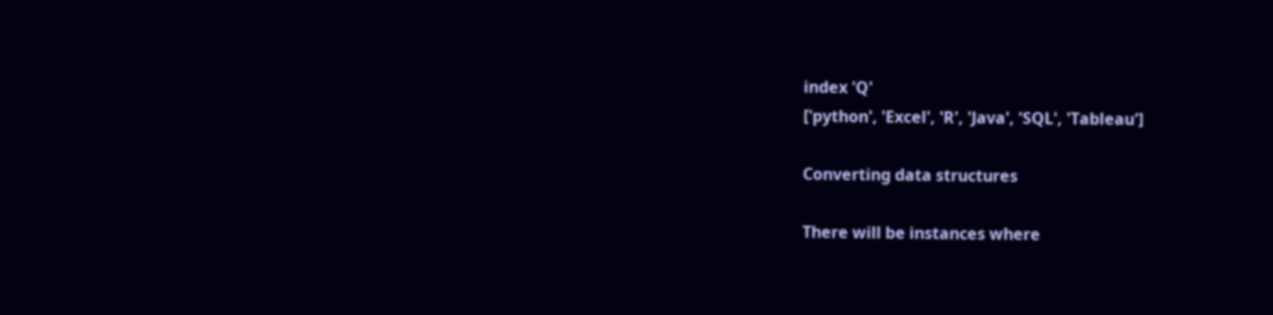index 'Q'
['python', 'Excel', 'R', 'Java', 'SQL', 'Tableau']

Converting data structures

There will be instances where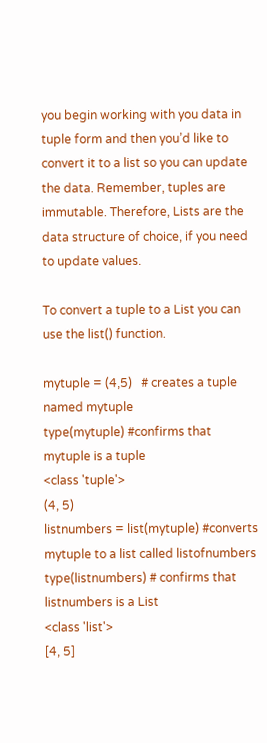you begin working with you data in tuple form and then you’d like to convert it to a list so you can update the data. Remember, tuples are immutable. Therefore, Lists are the data structure of choice, if you need to update values.

To convert a tuple to a List you can use the list() function.

mytuple = (4,5)   # creates a tuple named mytuple
type(mytuple) #confirms that mytuple is a tuple
<class 'tuple'>
(4, 5)
listnumbers = list(mytuple) #converts mytuple to a list called listofnumbers
type(listnumbers) # confirms that listnumbers is a List
<class 'list'>
[4, 5]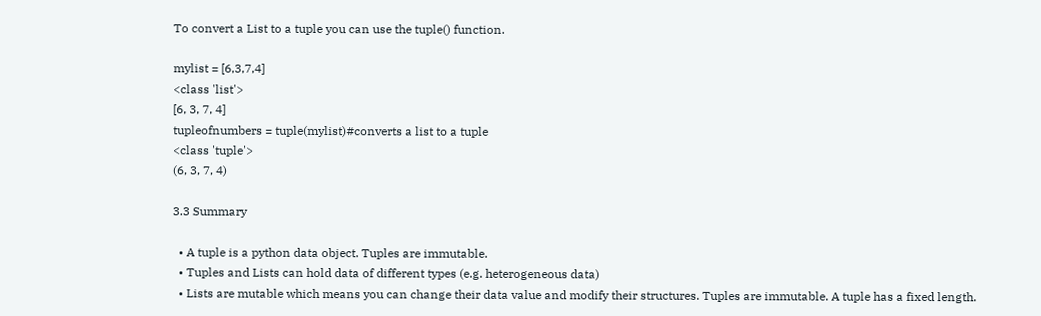To convert a List to a tuple you can use the tuple() function.

mylist = [6,3,7,4]
<class 'list'>
[6, 3, 7, 4]
tupleofnumbers = tuple(mylist)#converts a list to a tuple
<class 'tuple'>
(6, 3, 7, 4)

3.3 Summary

  • A tuple is a python data object. Tuples are immutable.
  • Tuples and Lists can hold data of different types (e.g. heterogeneous data)
  • Lists are mutable which means you can change their data value and modify their structures. Tuples are immutable. A tuple has a fixed length.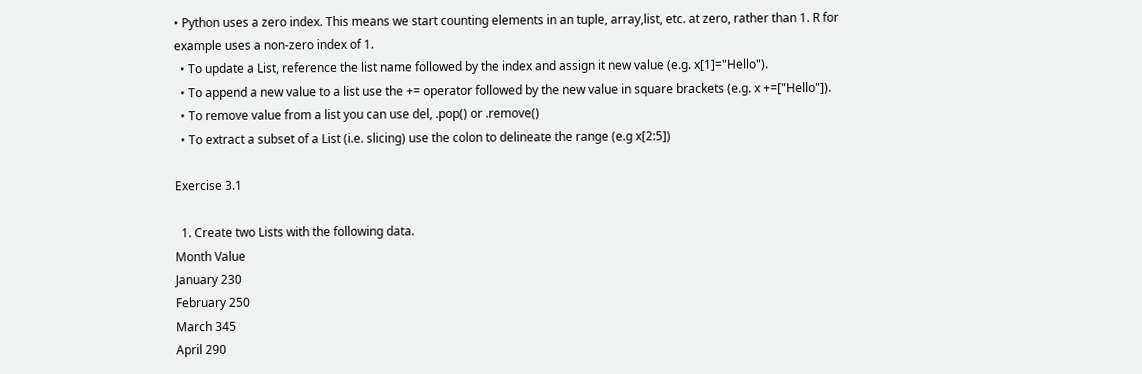• Python uses a zero index. This means we start counting elements in an tuple, array,list, etc. at zero, rather than 1. R for example uses a non-zero index of 1.
  • To update a List, reference the list name followed by the index and assign it new value (e.g. x[1]="Hello").
  • To append a new value to a list use the += operator followed by the new value in square brackets (e.g. x +=["Hello"]).
  • To remove value from a list you can use del, .pop() or .remove()
  • To extract a subset of a List (i.e. slicing) use the colon to delineate the range (e.g x[2:5])

Exercise 3.1

  1. Create two Lists with the following data.
Month Value
January 230
February 250
March 345
April 290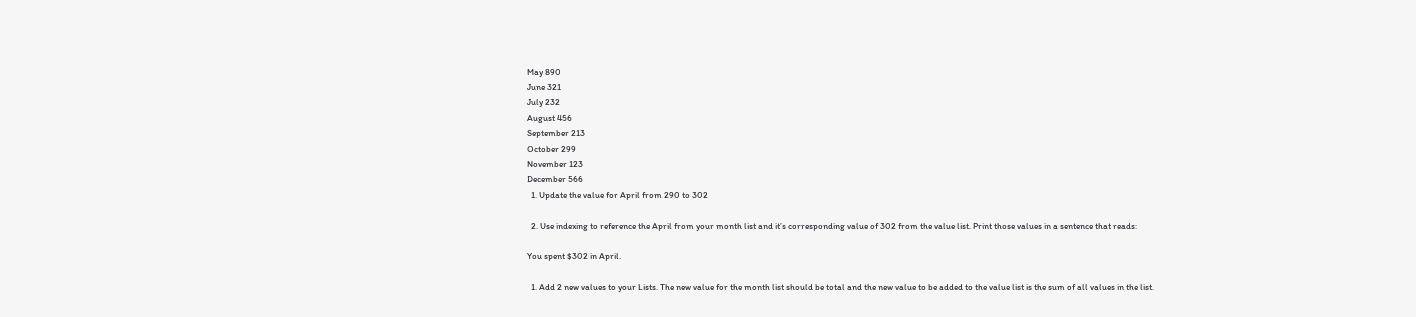May 890
June 321
July 232
August 456
September 213
October 299
November 123
December 566
  1. Update the value for April from 290 to 302

  2. Use indexing to reference the April from your month list and it’s corresponding value of 302 from the value list. Print those values in a sentence that reads:

You spent $302 in April.

  1. Add 2 new values to your Lists. The new value for the month list should be total and the new value to be added to the value list is the sum of all values in the list.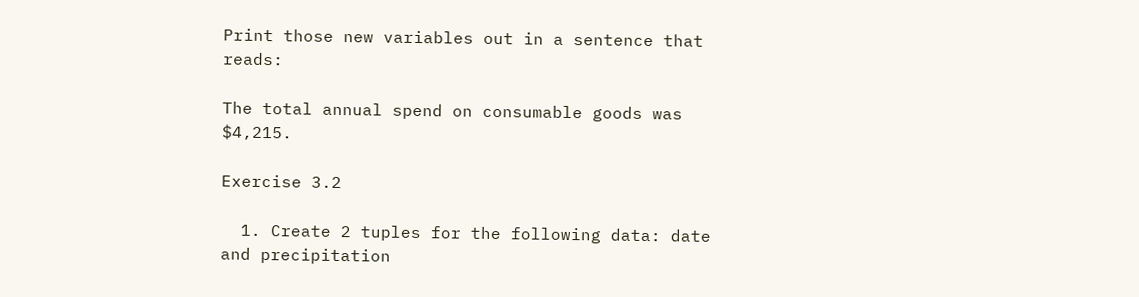Print those new variables out in a sentence that reads:

The total annual spend on consumable goods was $4,215.

Exercise 3.2

  1. Create 2 tuples for the following data: date and precipitation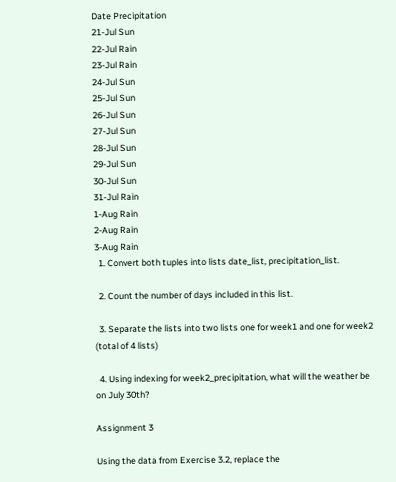Date Precipitation
21-Jul Sun
22-Jul Rain
23-Jul Rain
24-Jul Sun
25-Jul Sun
26-Jul Sun
27-Jul Sun
28-Jul Sun
29-Jul Sun
30-Jul Sun
31-Jul Rain
1-Aug Rain
2-Aug Rain
3-Aug Rain
  1. Convert both tuples into lists date_list, precipitation_list.

  2. Count the number of days included in this list.

  3. Separate the lists into two lists one for week1 and one for week2 (total of 4 lists)

  4. Using indexing for week2_precipitation, what will the weather be on July 30th?

Assignment 3

Using the data from Exercise 3.2, replace the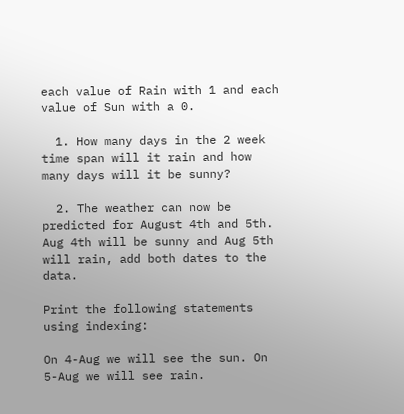each value of Rain with 1 and each value of Sun with a 0.

  1. How many days in the 2 week time span will it rain and how many days will it be sunny?

  2. The weather can now be predicted for August 4th and 5th. Aug 4th will be sunny and Aug 5th will rain, add both dates to the data.

Print the following statements using indexing:

On 4-Aug we will see the sun. On 5-Aug we will see rain.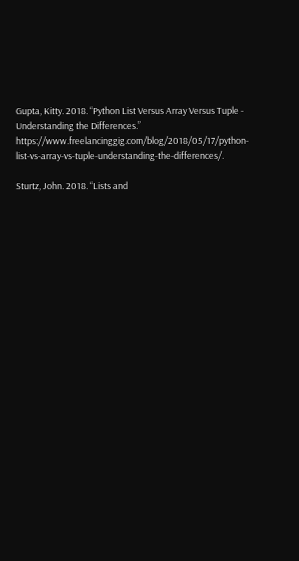Gupta, Kitty. 2018. “Python List Versus Array Versus Tuple - Understanding the Differences.” https://www.freelancinggig.com/blog/2018/05/17/python-list-vs-array-vs-tuple-understanding-the-differences/.

Sturtz, John. 2018. “Lists and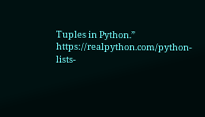Tuples in Python.” https://realpython.com/python-lists-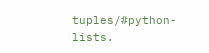tuples/#python-lists.